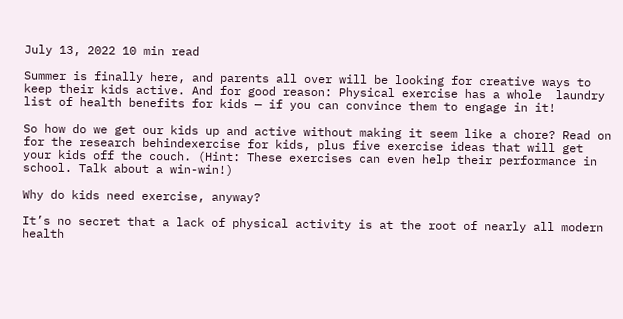July 13, 2022 10 min read

Summer is finally here, and parents all over will be looking for creative ways to keep their kids active. And for good reason: Physical exercise has a whole  laundry list of health benefits for kids — if you can convince them to engage in it!

So how do we get our kids up and active without making it seem like a chore? Read on for the research behindexercise for kids, plus five exercise ideas that will get your kids off the couch. (Hint: These exercises can even help their performance in school. Talk about a win-win!)

Why do kids need exercise, anyway?

It’s no secret that a lack of physical activity is at the root of nearly all modern health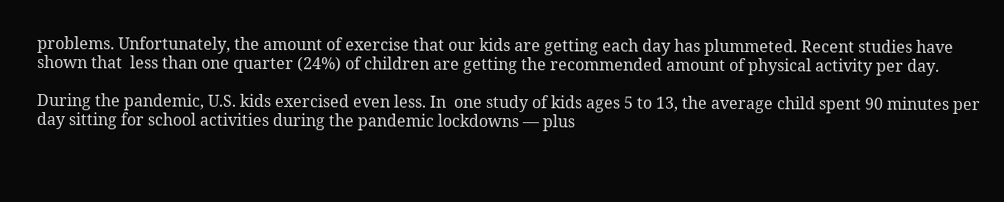problems. Unfortunately, the amount of exercise that our kids are getting each day has plummeted. Recent studies have shown that  less than one quarter (24%) of children are getting the recommended amount of physical activity per day.

During the pandemic, U.S. kids exercised even less. In  one study of kids ages 5 to 13, the average child spent 90 minutes per day sitting for school activities during the pandemic lockdowns — plus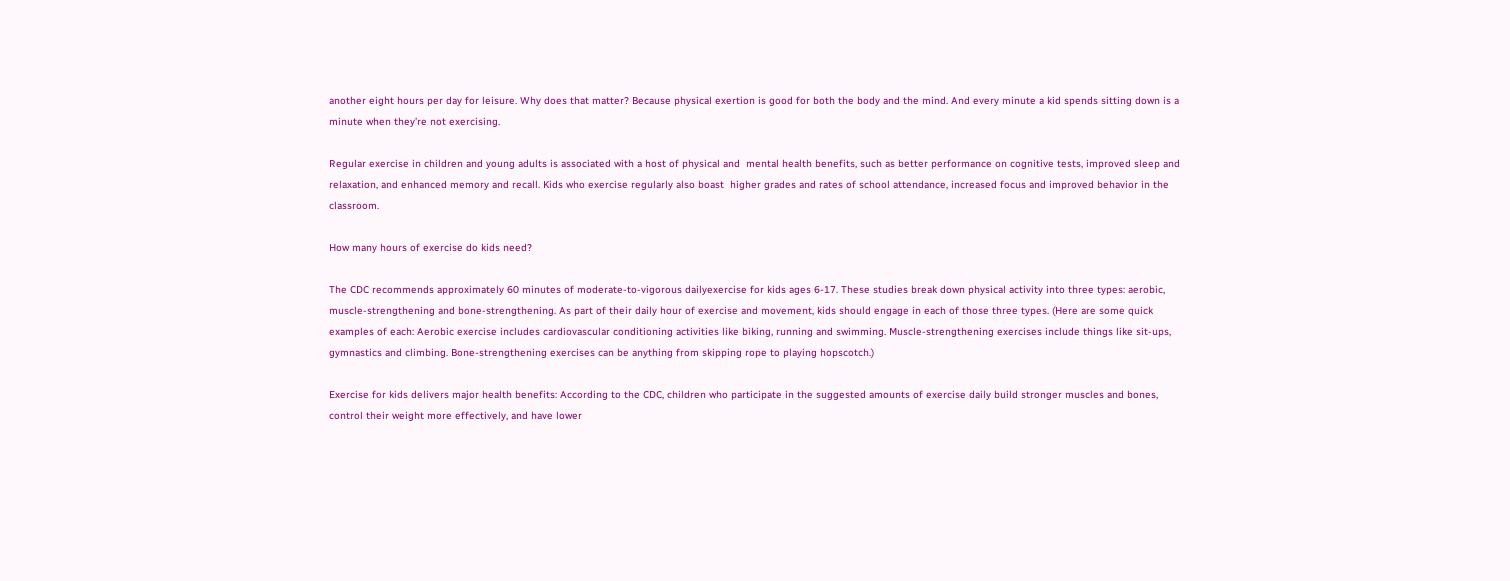another eight hours per day for leisure. Why does that matter? Because physical exertion is good for both the body and the mind. And every minute a kid spends sitting down is a minute when they’re not exercising.

Regular exercise in children and young adults is associated with a host of physical and  mental health benefits, such as better performance on cognitive tests, improved sleep and relaxation, and enhanced memory and recall. Kids who exercise regularly also boast  higher grades and rates of school attendance, increased focus and improved behavior in the classroom.

How many hours of exercise do kids need?

The CDC recommends approximately 60 minutes of moderate-to-vigorous dailyexercise for kids ages 6-17. These studies break down physical activity into three types: aerobic, muscle-strengthening and bone-strengthening. As part of their daily hour of exercise and movement, kids should engage in each of those three types. (Here are some quick examples of each: Aerobic exercise includes cardiovascular conditioning activities like biking, running and swimming. Muscle-strengthening exercises include things like sit-ups, gymnastics and climbing. Bone-strengthening exercises can be anything from skipping rope to playing hopscotch.)

Exercise for kids delivers major health benefits: According to the CDC, children who participate in the suggested amounts of exercise daily build stronger muscles and bones, control their weight more effectively, and have lower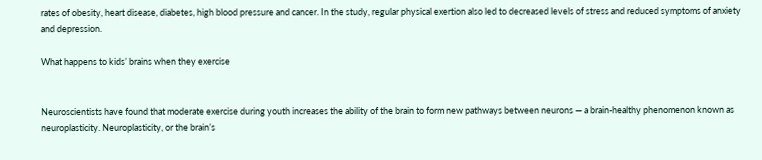rates of obesity, heart disease, diabetes, high blood pressure and cancer. In the study, regular physical exertion also led to decreased levels of stress and reduced symptoms of anxiety and depression.

What happens to kids’ brains when they exercise


Neuroscientists have found that moderate exercise during youth increases the ability of the brain to form new pathways between neurons — a brain-healthy phenomenon known as neuroplasticity. Neuroplasticity, or the brain’s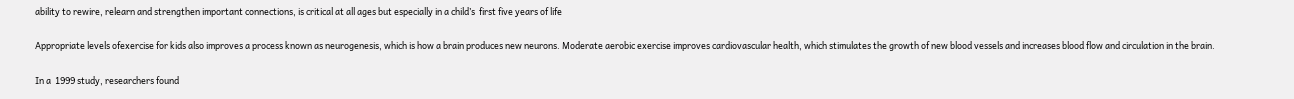ability to rewire, relearn and strengthen important connections, is critical at all ages but especially in a child’s  first five years of life

Appropriate levels ofexercise for kids also improves a process known as neurogenesis, which is how a brain produces new neurons. Moderate aerobic exercise improves cardiovascular health, which stimulates the growth of new blood vessels and increases blood flow and circulation in the brain.

In a  1999 study, researchers found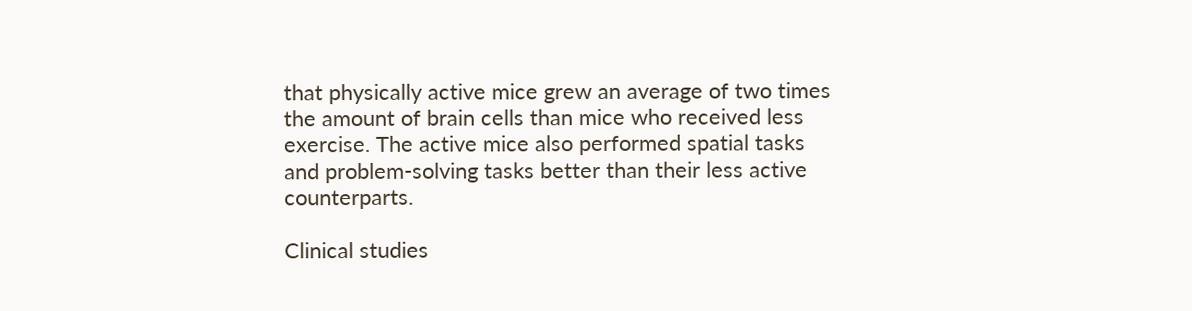that physically active mice grew an average of two times the amount of brain cells than mice who received less exercise. The active mice also performed spatial tasks and problem-solving tasks better than their less active counterparts.

Clinical studies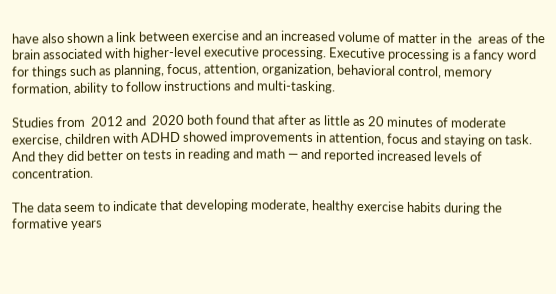have also shown a link between exercise and an increased volume of matter in the  areas of the brain associated with higher-level executive processing. Executive processing is a fancy word for things such as planning, focus, attention, organization, behavioral control, memory formation, ability to follow instructions and multi-tasking.

Studies from  2012 and  2020 both found that after as little as 20 minutes of moderate exercise, children with ADHD showed improvements in attention, focus and staying on task. And they did better on tests in reading and math — and reported increased levels of concentration.

The data seem to indicate that developing moderate, healthy exercise habits during the formative years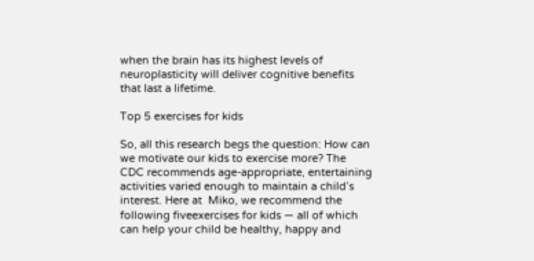when the brain has its highest levels of neuroplasticity will deliver cognitive benefits that last a lifetime.

Top 5 exercises for kids

So, all this research begs the question: How can we motivate our kids to exercise more? The CDC recommends age-appropriate, entertaining activities varied enough to maintain a child’s interest. Here at  Miko, we recommend the following fiveexercises for kids — all of which can help your child be healthy, happy and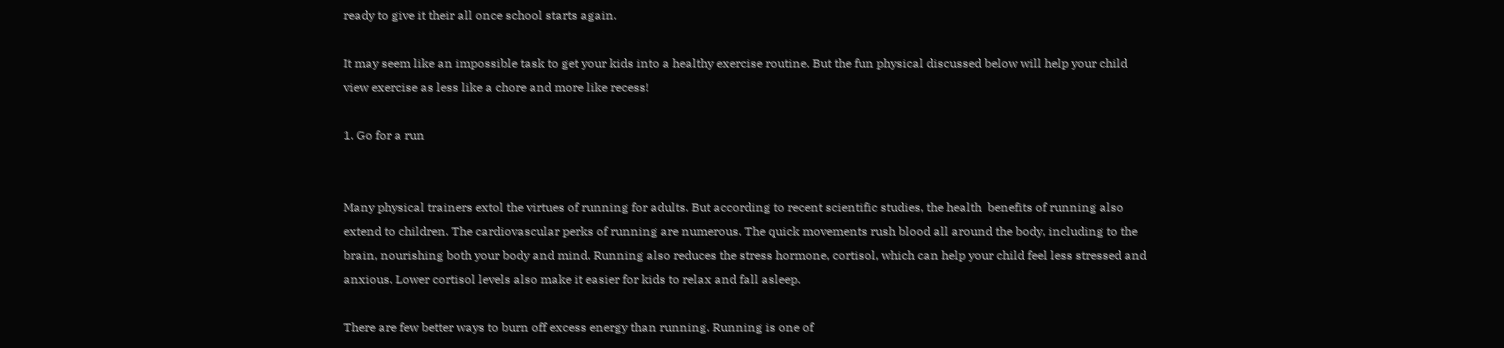ready to give it their all once school starts again.

It may seem like an impossible task to get your kids into a healthy exercise routine. But the fun physical discussed below will help your child view exercise as less like a chore and more like recess!

1. Go for a run


Many physical trainers extol the virtues of running for adults. But according to recent scientific studies, the health  benefits of running also extend to children. The cardiovascular perks of running are numerous. The quick movements rush blood all around the body, including to the brain, nourishing both your body and mind. Running also reduces the stress hormone, cortisol, which can help your child feel less stressed and anxious. Lower cortisol levels also make it easier for kids to relax and fall asleep.

There are few better ways to burn off excess energy than running. Running is one of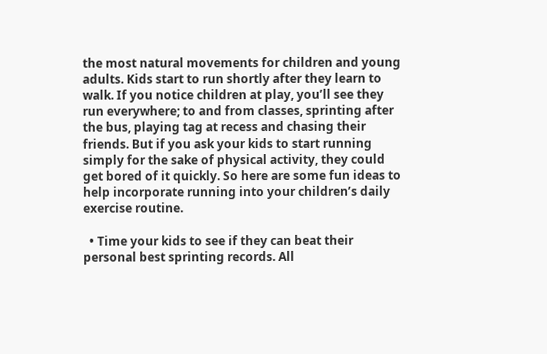the most natural movements for children and young adults. Kids start to run shortly after they learn to walk. If you notice children at play, you’ll see they run everywhere; to and from classes, sprinting after the bus, playing tag at recess and chasing their friends. But if you ask your kids to start running simply for the sake of physical activity, they could get bored of it quickly. So here are some fun ideas to help incorporate running into your children’s daily exercise routine.

  • Time your kids to see if they can beat their personal best sprinting records. All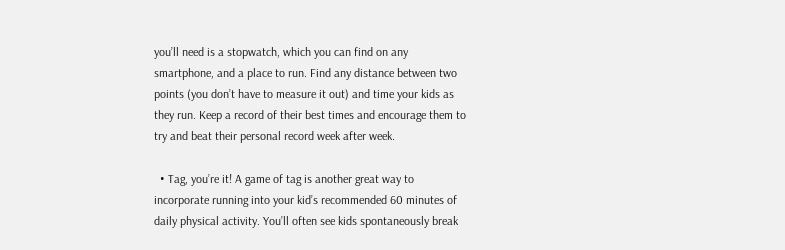you’ll need is a stopwatch, which you can find on any smartphone, and a place to run. Find any distance between two points (you don’t have to measure it out) and time your kids as they run. Keep a record of their best times and encourage them to try and beat their personal record week after week.

  • Tag, you’re it! A game of tag is another great way to incorporate running into your kid’s recommended 60 minutes of daily physical activity. You’ll often see kids spontaneously break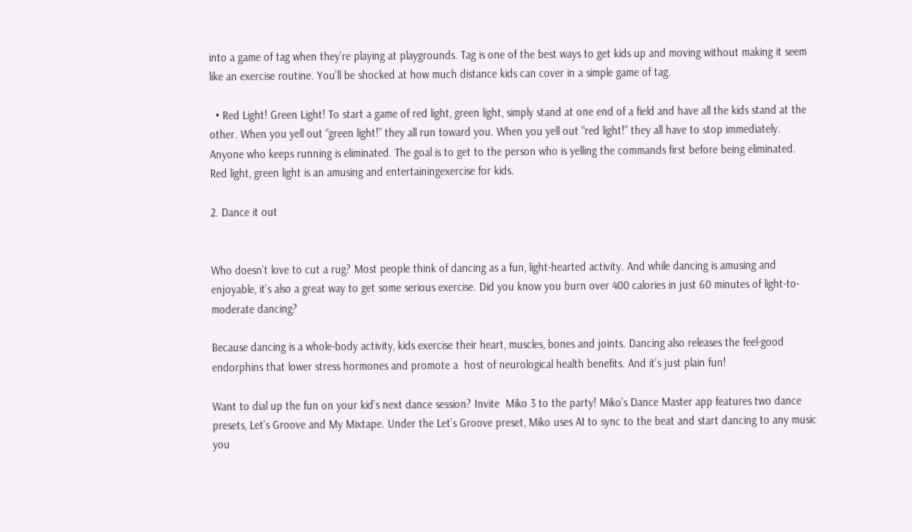into a game of tag when they’re playing at playgrounds. Tag is one of the best ways to get kids up and moving without making it seem like an exercise routine. You’ll be shocked at how much distance kids can cover in a simple game of tag.

  • Red Light! Green Light! To start a game of red light, green light, simply stand at one end of a field and have all the kids stand at the other. When you yell out “green light!” they all run toward you. When you yell out “red light!” they all have to stop immediately. Anyone who keeps running is eliminated. The goal is to get to the person who is yelling the commands first before being eliminated. Red light, green light is an amusing and entertainingexercise for kids.

2. Dance it out


Who doesn’t love to cut a rug? Most people think of dancing as a fun, light-hearted activity. And while dancing is amusing and enjoyable, it’s also a great way to get some serious exercise. Did you know you burn over 400 calories in just 60 minutes of light-to-moderate dancing?

Because dancing is a whole-body activity, kids exercise their heart, muscles, bones and joints. Dancing also releases the feel-good endorphins that lower stress hormones and promote a  host of neurological health benefits. And it’s just plain fun!

Want to dial up the fun on your kid’s next dance session? Invite  Miko 3 to the party! Miko’s Dance Master app features two dance presets, Let’s Groove and My Mixtape. Under the Let’s Groove preset, Miko uses AI to sync to the beat and start dancing to any music you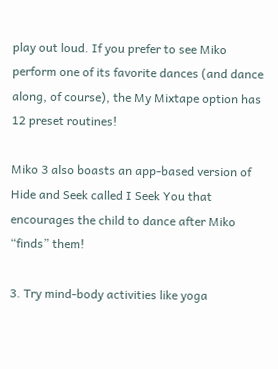play out loud. If you prefer to see Miko perform one of its favorite dances (and dance along, of course), the My Mixtape option has 12 preset routines!

Miko 3 also boasts an app-based version of Hide and Seek called I Seek You that encourages the child to dance after Miko “finds” them!

3. Try mind-body activities like yoga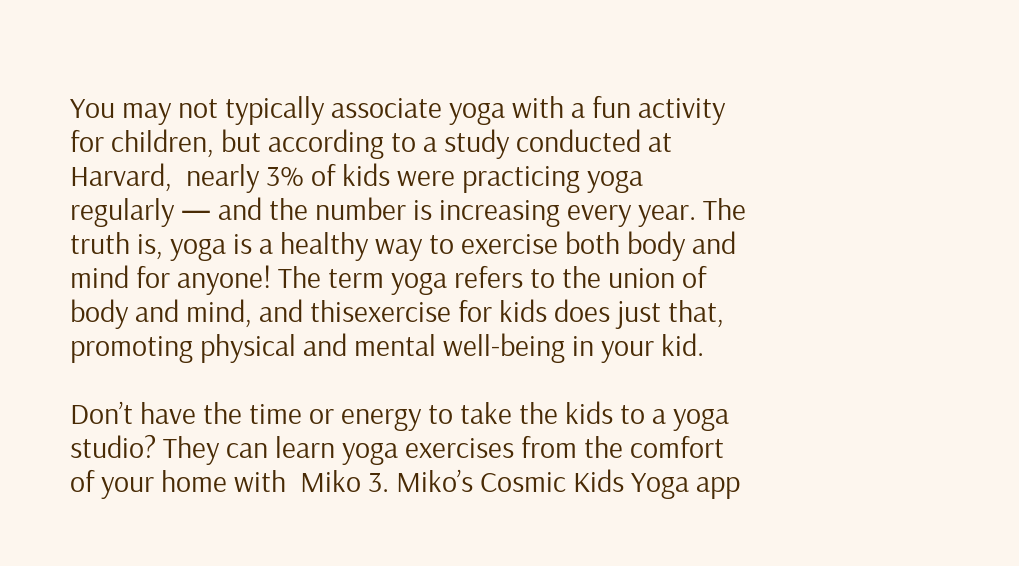You may not typically associate yoga with a fun activity for children, but according to a study conducted at Harvard,  nearly 3% of kids were practicing yoga regularly — and the number is increasing every year. The truth is, yoga is a healthy way to exercise both body and mind for anyone! The term yoga refers to the union of body and mind, and thisexercise for kids does just that, promoting physical and mental well-being in your kid.

Don’t have the time or energy to take the kids to a yoga studio? They can learn yoga exercises from the comfort of your home with  Miko 3. Miko’s Cosmic Kids Yoga app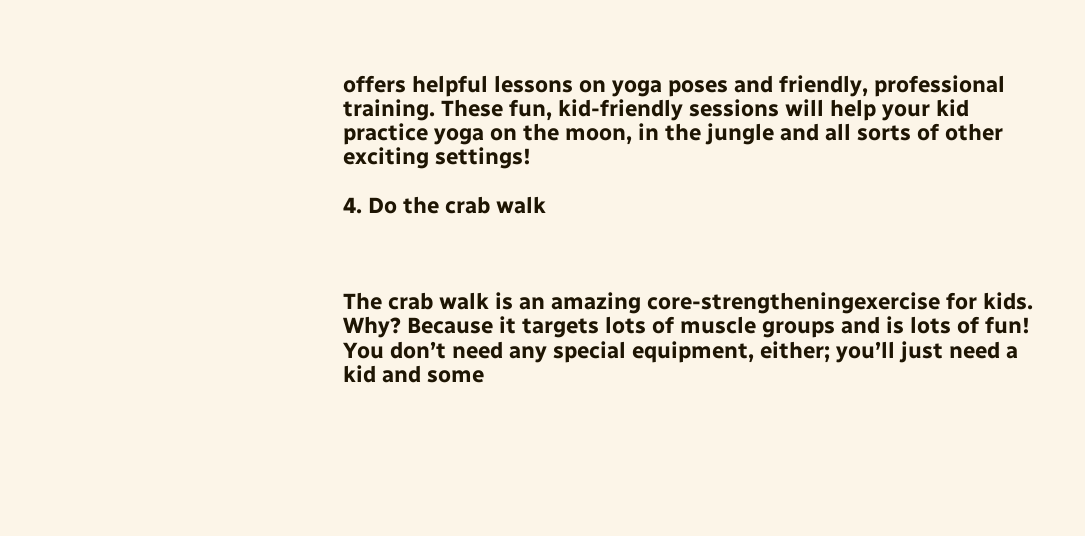offers helpful lessons on yoga poses and friendly, professional training. These fun, kid-friendly sessions will help your kid practice yoga on the moon, in the jungle and all sorts of other exciting settings!

4. Do the crab walk



The crab walk is an amazing core-strengtheningexercise for kids. Why? Because it targets lots of muscle groups and is lots of fun! You don’t need any special equipment, either; you’ll just need a kid and some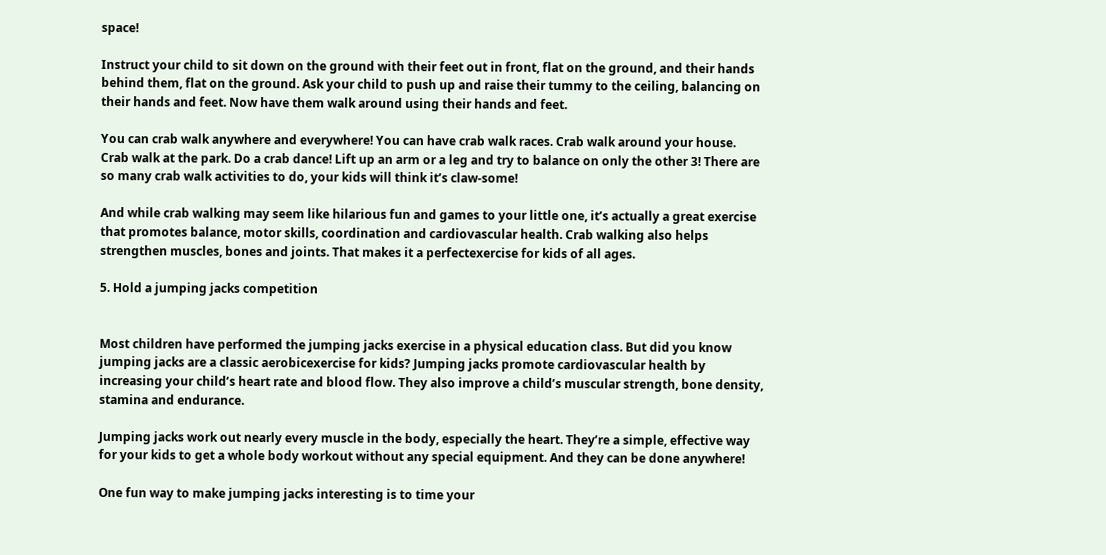space!

Instruct your child to sit down on the ground with their feet out in front, flat on the ground, and their hands behind them, flat on the ground. Ask your child to push up and raise their tummy to the ceiling, balancing on their hands and feet. Now have them walk around using their hands and feet.

You can crab walk anywhere and everywhere! You can have crab walk races. Crab walk around your house. Crab walk at the park. Do a crab dance! Lift up an arm or a leg and try to balance on only the other 3! There are so many crab walk activities to do, your kids will think it’s claw-some!

And while crab walking may seem like hilarious fun and games to your little one, it’s actually a great exercise that promotes balance, motor skills, coordination and cardiovascular health. Crab walking also helps strengthen muscles, bones and joints. That makes it a perfectexercise for kids of all ages.

5. Hold a jumping jacks competition


Most children have performed the jumping jacks exercise in a physical education class. But did you know jumping jacks are a classic aerobicexercise for kids? Jumping jacks promote cardiovascular health by increasing your child’s heart rate and blood flow. They also improve a child’s muscular strength, bone density, stamina and endurance.

Jumping jacks work out nearly every muscle in the body, especially the heart. They’re a simple, effective way for your kids to get a whole body workout without any special equipment. And they can be done anywhere!

One fun way to make jumping jacks interesting is to time your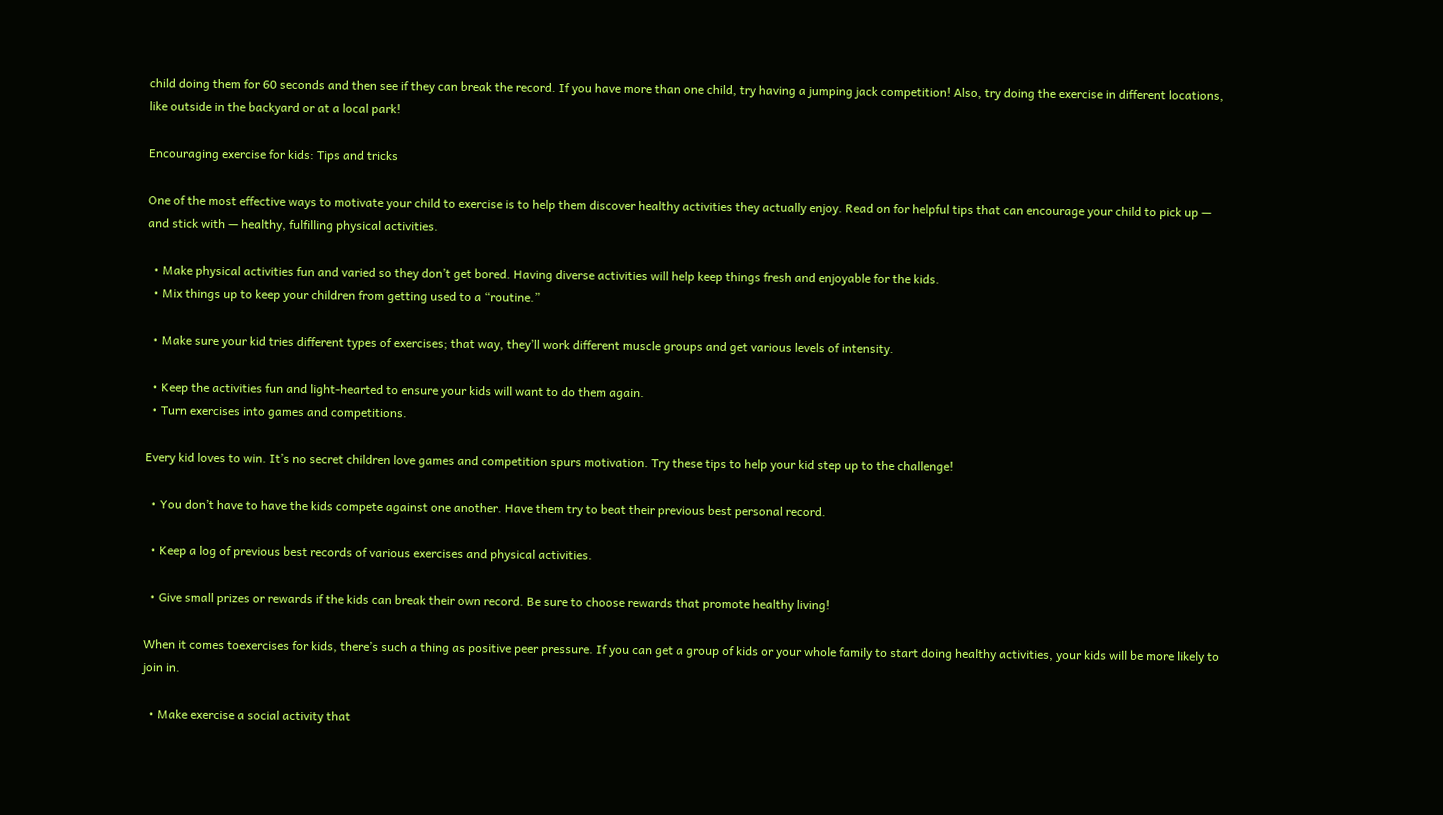child doing them for 60 seconds and then see if they can break the record. If you have more than one child, try having a jumping jack competition! Also, try doing the exercise in different locations, like outside in the backyard or at a local park!

Encouraging exercise for kids: Tips and tricks

One of the most effective ways to motivate your child to exercise is to help them discover healthy activities they actually enjoy. Read on for helpful tips that can encourage your child to pick up — and stick with — healthy, fulfilling physical activities.

  • Make physical activities fun and varied so they don’t get bored. Having diverse activities will help keep things fresh and enjoyable for the kids.
  • Mix things up to keep your children from getting used to a “routine.”

  • Make sure your kid tries different types of exercises; that way, they’ll work different muscle groups and get various levels of intensity.

  • Keep the activities fun and light-hearted to ensure your kids will want to do them again.
  • Turn exercises into games and competitions.

Every kid loves to win. It’s no secret children love games and competition spurs motivation. Try these tips to help your kid step up to the challenge!

  • You don’t have to have the kids compete against one another. Have them try to beat their previous best personal record.

  • Keep a log of previous best records of various exercises and physical activities.

  • Give small prizes or rewards if the kids can break their own record. Be sure to choose rewards that promote healthy living!

When it comes toexercises for kids, there’s such a thing as positive peer pressure. If you can get a group of kids or your whole family to start doing healthy activities, your kids will be more likely to join in.

  • Make exercise a social activity that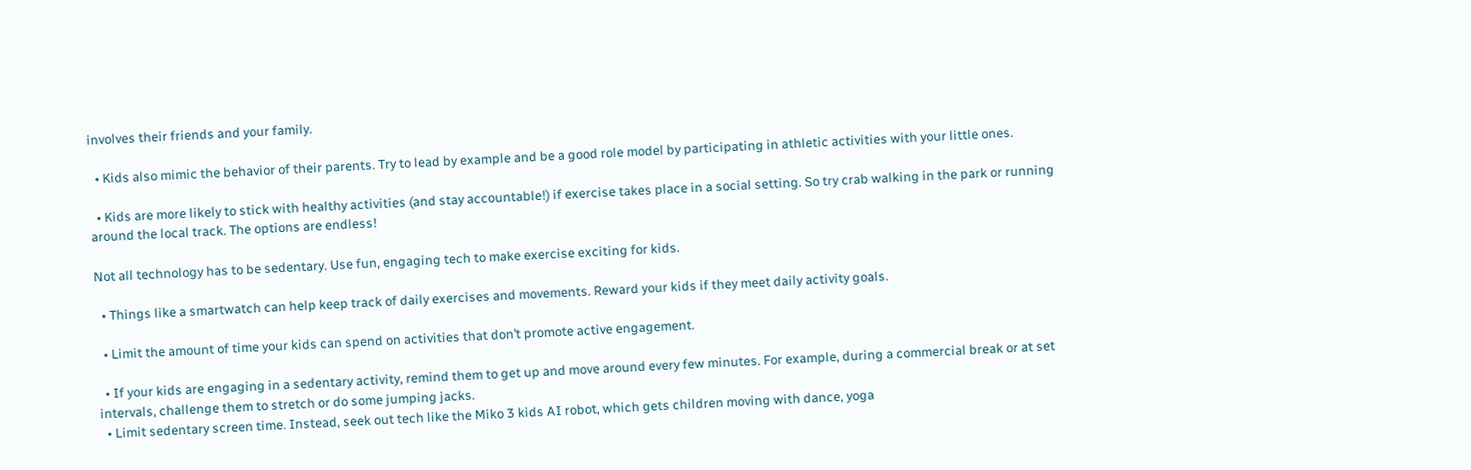involves their friends and your family.

  • Kids also mimic the behavior of their parents. Try to lead by example and be a good role model by participating in athletic activities with your little ones.

  • Kids are more likely to stick with healthy activities (and stay accountable!) if exercise takes place in a social setting. So try crab walking in the park or running around the local track. The options are endless!

Not all technology has to be sedentary. Use fun, engaging tech to make exercise exciting for kids.

  • Things like a smartwatch can help keep track of daily exercises and movements. Reward your kids if they meet daily activity goals.

  • Limit the amount of time your kids can spend on activities that don’t promote active engagement.

  • If your kids are engaging in a sedentary activity, remind them to get up and move around every few minutes. For example, during a commercial break or at set intervals, challenge them to stretch or do some jumping jacks.
  • Limit sedentary screen time. Instead, seek out tech like the Miko 3 kids AI robot, which gets children moving with dance, yoga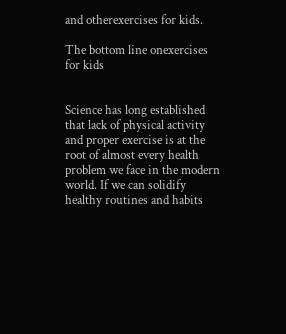and otherexercises for kids.

The bottom line onexercises for kids


Science has long established that lack of physical activity and proper exercise is at the root of almost every health problem we face in the modern world. If we can solidify healthy routines and habits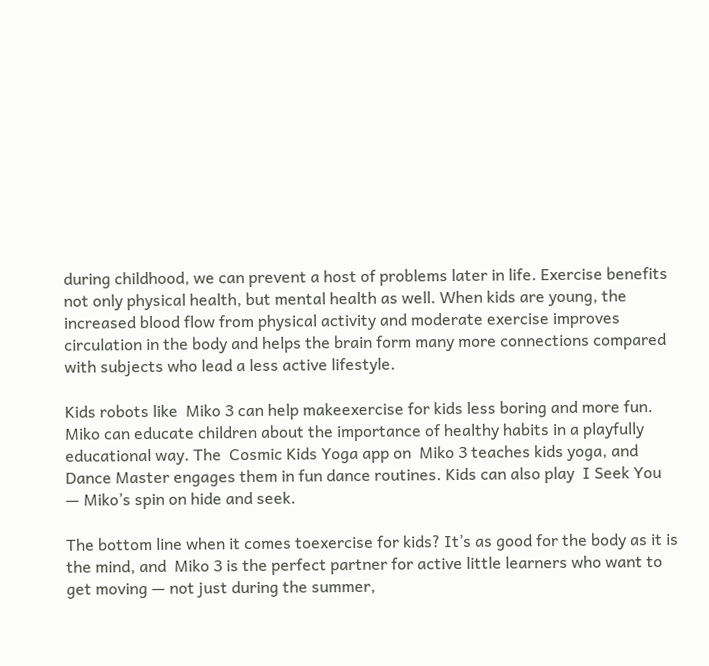during childhood, we can prevent a host of problems later in life. Exercise benefits not only physical health, but mental health as well. When kids are young, the increased blood flow from physical activity and moderate exercise improves circulation in the body and helps the brain form many more connections compared with subjects who lead a less active lifestyle.

Kids robots like  Miko 3 can help makeexercise for kids less boring and more fun. Miko can educate children about the importance of healthy habits in a playfully educational way. The  Cosmic Kids Yoga app on  Miko 3 teaches kids yoga, and  Dance Master engages them in fun dance routines. Kids can also play  I Seek You — Miko’s spin on hide and seek.

The bottom line when it comes toexercise for kids? It’s as good for the body as it is the mind, and  Miko 3 is the perfect partner for active little learners who want to get moving — not just during the summer,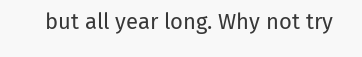but all year long. Why not try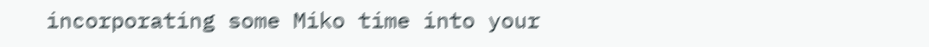incorporating some Miko time into your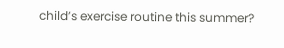child’s exercise routine this summer?